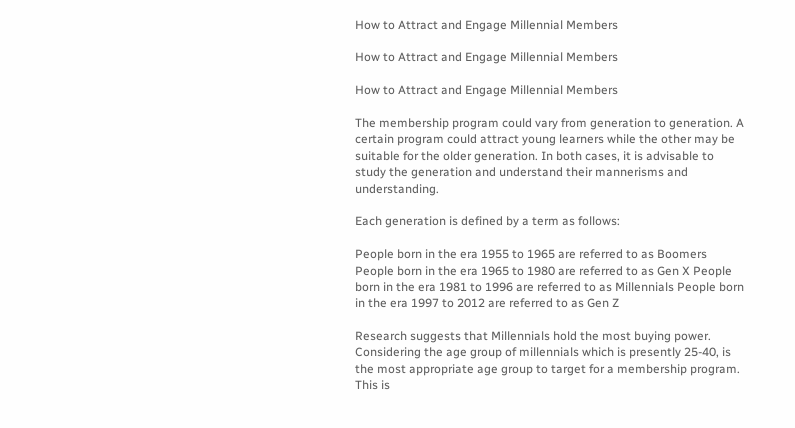How to Attract and Engage Millennial Members

How to Attract and Engage Millennial Members

How to Attract and Engage Millennial Members

The membership program could vary from generation to generation. A certain program could attract young learners while the other may be suitable for the older generation. In both cases, it is advisable to study the generation and understand their mannerisms and understanding.

Each generation is defined by a term as follows:

People born in the era 1955 to 1965 are referred to as Boomers People born in the era 1965 to 1980 are referred to as Gen X People born in the era 1981 to 1996 are referred to as Millennials People born in the era 1997 to 2012 are referred to as Gen Z

Research suggests that Millennials hold the most buying power. Considering the age group of millennials which is presently 25-40, is the most appropriate age group to target for a membership program. This is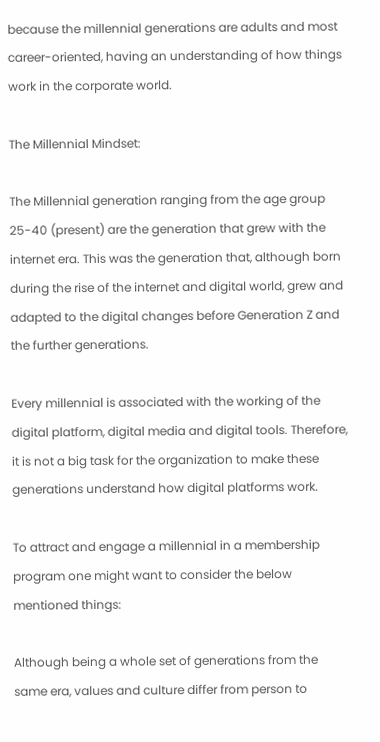because the millennial generations are adults and most career-oriented, having an understanding of how things work in the corporate world.

The Millennial Mindset:

The Millennial generation ranging from the age group 25-40 (present) are the generation that grew with the internet era. This was the generation that, although born during the rise of the internet and digital world, grew and adapted to the digital changes before Generation Z and the further generations.

Every millennial is associated with the working of the digital platform, digital media and digital tools. Therefore, it is not a big task for the organization to make these generations understand how digital platforms work.

To attract and engage a millennial in a membership program one might want to consider the below mentioned things:

Although being a whole set of generations from the same era, values and culture differ from person to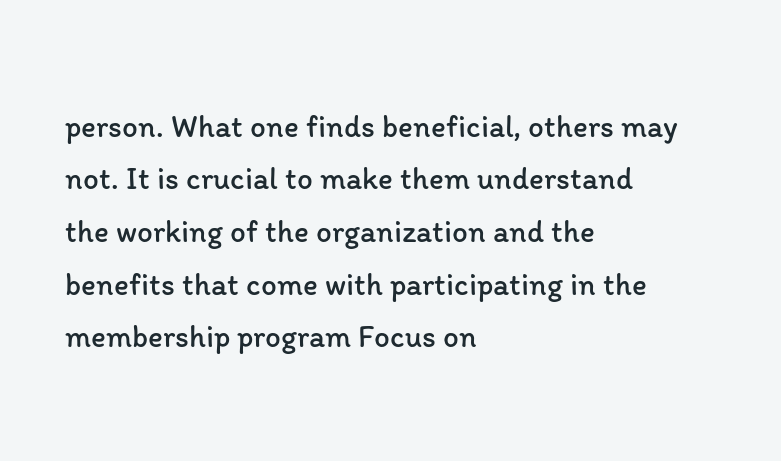person. What one finds beneficial, others may not. It is crucial to make them understand the working of the organization and the benefits that come with participating in the membership program Focus on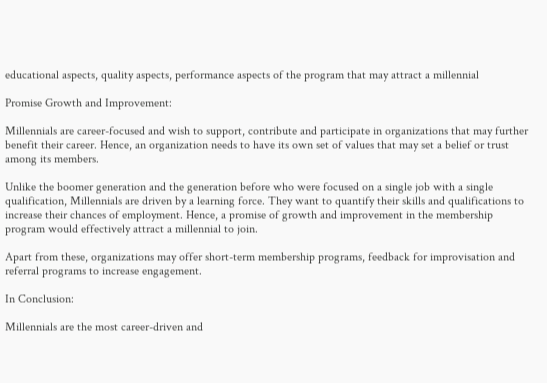educational aspects, quality aspects, performance aspects of the program that may attract a millennial

Promise Growth and Improvement:

Millennials are career-focused and wish to support, contribute and participate in organizations that may further benefit their career. Hence, an organization needs to have its own set of values that may set a belief or trust among its members.

Unlike the boomer generation and the generation before who were focused on a single job with a single qualification, Millennials are driven by a learning force. They want to quantify their skills and qualifications to increase their chances of employment. Hence, a promise of growth and improvement in the membership program would effectively attract a millennial to join.

Apart from these, organizations may offer short-term membership programs, feedback for improvisation and referral programs to increase engagement.

In Conclusion:

Millennials are the most career-driven and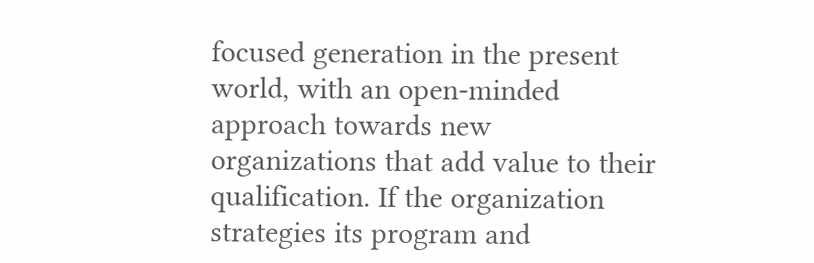focused generation in the present world, with an open-minded approach towards new organizations that add value to their qualification. If the organization strategies its program and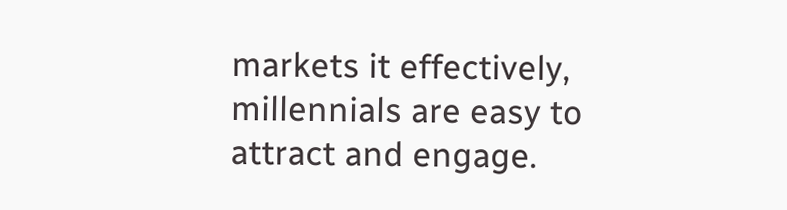markets it effectively, millennials are easy to attract and engage.